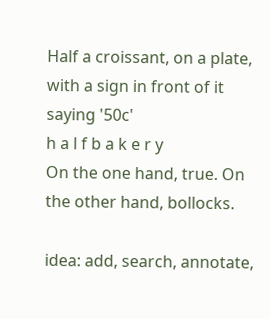Half a croissant, on a plate, with a sign in front of it saying '50c'
h a l f b a k e r y
On the one hand, true. On the other hand, bollocks.

idea: add, search, annotate,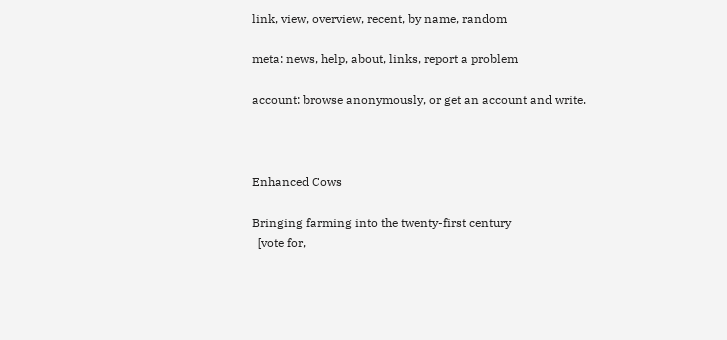link, view, overview, recent, by name, random

meta: news, help, about, links, report a problem

account: browse anonymously, or get an account and write.



Enhanced Cows

Bringing farming into the twenty-first century
  [vote for,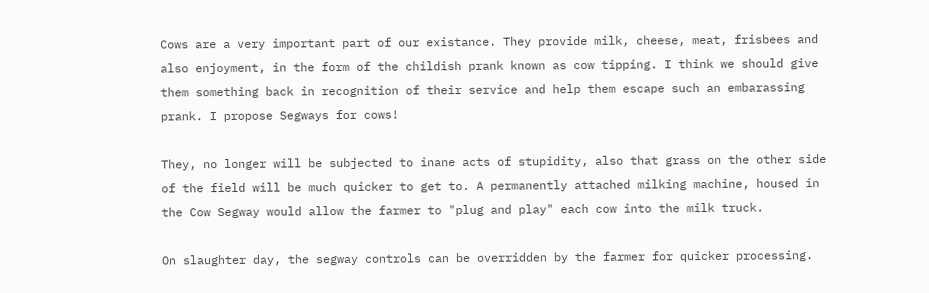Cows are a very important part of our existance. They provide milk, cheese, meat, frisbees and also enjoyment, in the form of the childish prank known as cow tipping. I think we should give them something back in recognition of their service and help them escape such an embarassing prank. I propose Segways for cows!

They, no longer will be subjected to inane acts of stupidity, also that grass on the other side of the field will be much quicker to get to. A permanently attached milking machine, housed in the Cow Segway would allow the farmer to "plug and play" each cow into the milk truck.

On slaughter day, the segway controls can be overridden by the farmer for quicker processing.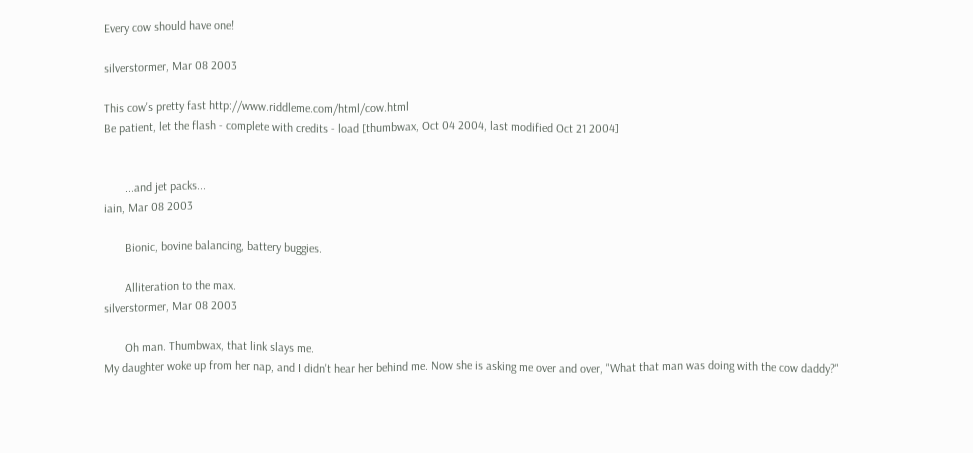Every cow should have one!

silverstormer, Mar 08 2003

This cow's pretty fast http://www.riddleme.com/html/cow.html
Be patient, let the flash - complete with credits - load [thumbwax, Oct 04 2004, last modified Oct 21 2004]


       ...and jet packs...
iain, Mar 08 2003

       Bionic, bovine balancing, battery buggies.

       Alliteration to the max.
silverstormer, Mar 08 2003

       Oh man. Thumbwax, that link slays me.
My daughter woke up from her nap, and I didn't hear her behind me. Now she is asking me over and over, "What that man was doing with the cow daddy?"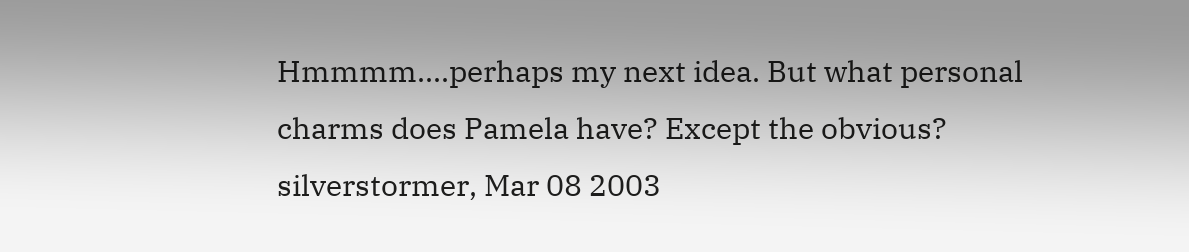Hmmmm....perhaps my next idea. But what personal charms does Pamela have? Except the obvious?
silverstormer, Mar 08 2003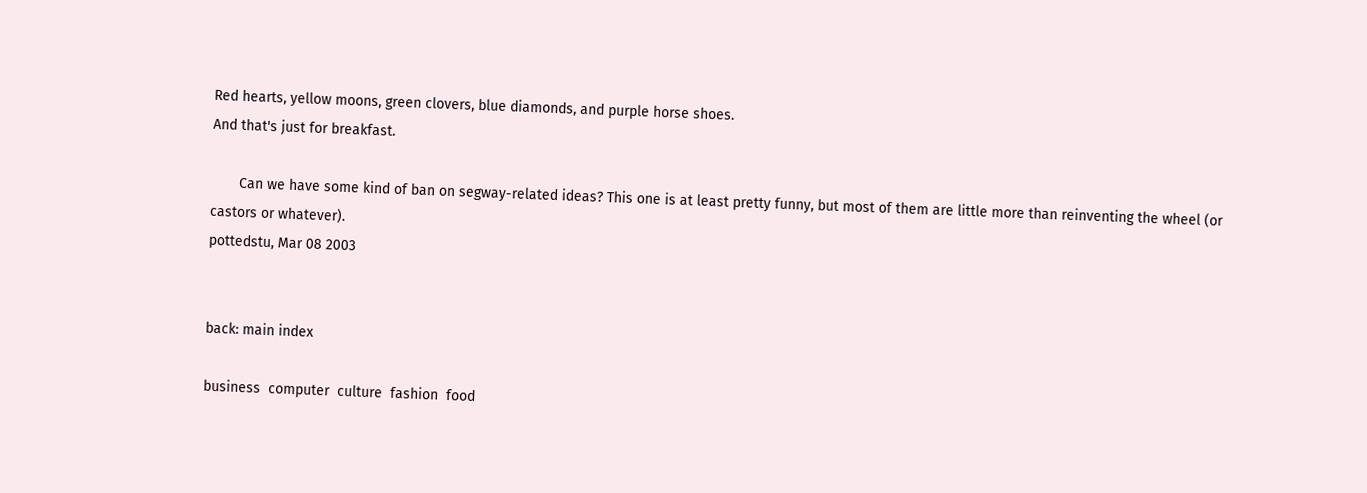Red hearts, yellow moons, green clovers, blue diamonds, and purple horse shoes.
And that's just for breakfast.

       Can we have some kind of ban on segway-related ideas? This one is at least pretty funny, but most of them are little more than reinventing the wheel (or castors or whatever).
pottedstu, Mar 08 2003


back: main index

business  computer  culture  fashion  food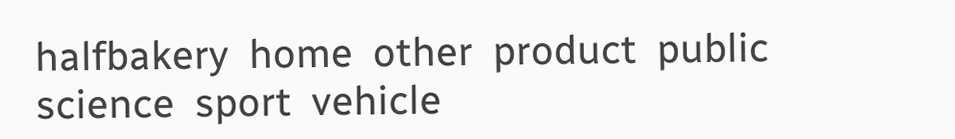halfbakery  home  other  product  public  science  sport  vehicle